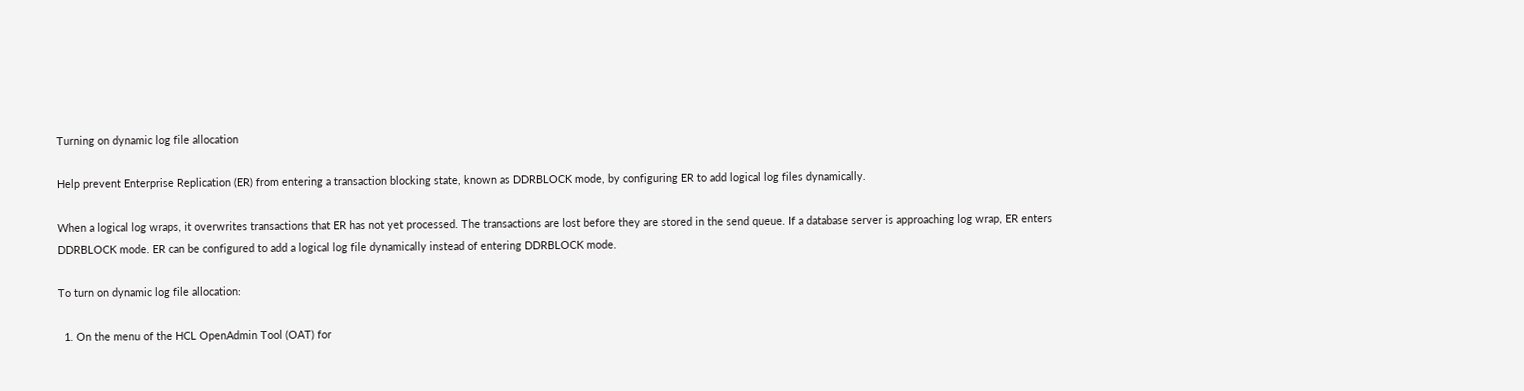Turning on dynamic log file allocation

Help prevent Enterprise Replication (ER) from entering a transaction blocking state, known as DDRBLOCK mode, by configuring ER to add logical log files dynamically.

When a logical log wraps, it overwrites transactions that ER has not yet processed. The transactions are lost before they are stored in the send queue. If a database server is approaching log wrap, ER enters DDRBLOCK mode. ER can be configured to add a logical log file dynamically instead of entering DDRBLOCK mode.

To turn on dynamic log file allocation:

  1. On the menu of the HCL OpenAdmin Tool (OAT) for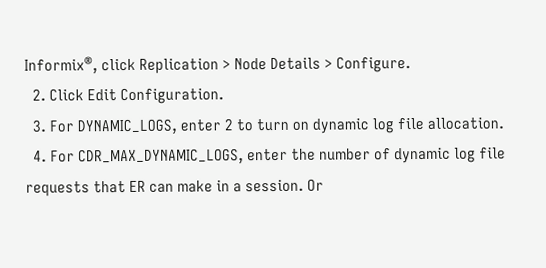Informix®, click Replication > Node Details > Configure.
  2. Click Edit Configuration.
  3. For DYNAMIC_LOGS, enter 2 to turn on dynamic log file allocation.
  4. For CDR_MAX_DYNAMIC_LOGS, enter the number of dynamic log file requests that ER can make in a session. Or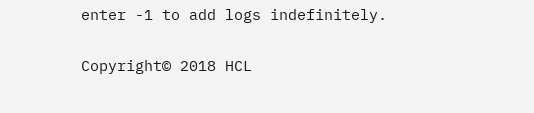enter -1 to add logs indefinitely.

Copyright© 2018 HCL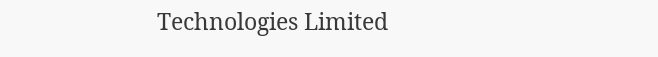Technologies Limited